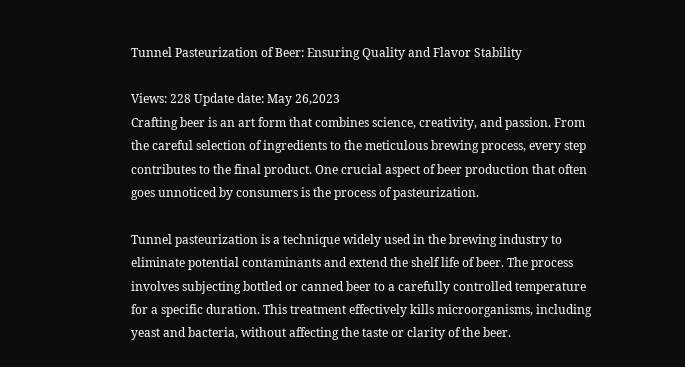Tunnel Pasteurization of Beer: Ensuring Quality and Flavor Stability

Views: 228 Update date: May 26,2023
Crafting beer is an art form that combines science, creativity, and passion. From the careful selection of ingredients to the meticulous brewing process, every step contributes to the final product. One crucial aspect of beer production that often goes unnoticed by consumers is the process of pasteurization.

Tunnel pasteurization is a technique widely used in the brewing industry to eliminate potential contaminants and extend the shelf life of beer. The process involves subjecting bottled or canned beer to a carefully controlled temperature for a specific duration. This treatment effectively kills microorganisms, including yeast and bacteria, without affecting the taste or clarity of the beer.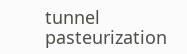tunnel pasteurization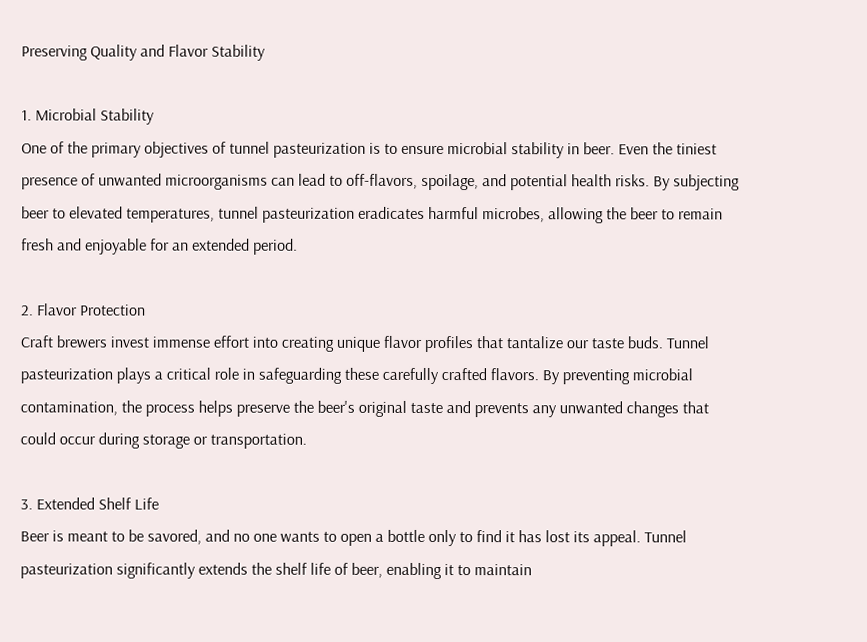Preserving Quality and Flavor Stability

1. Microbial Stability
One of the primary objectives of tunnel pasteurization is to ensure microbial stability in beer. Even the tiniest presence of unwanted microorganisms can lead to off-flavors, spoilage, and potential health risks. By subjecting beer to elevated temperatures, tunnel pasteurization eradicates harmful microbes, allowing the beer to remain fresh and enjoyable for an extended period.

2. Flavor Protection
Craft brewers invest immense effort into creating unique flavor profiles that tantalize our taste buds. Tunnel pasteurization plays a critical role in safeguarding these carefully crafted flavors. By preventing microbial contamination, the process helps preserve the beer's original taste and prevents any unwanted changes that could occur during storage or transportation.

3. Extended Shelf Life
Beer is meant to be savored, and no one wants to open a bottle only to find it has lost its appeal. Tunnel pasteurization significantly extends the shelf life of beer, enabling it to maintain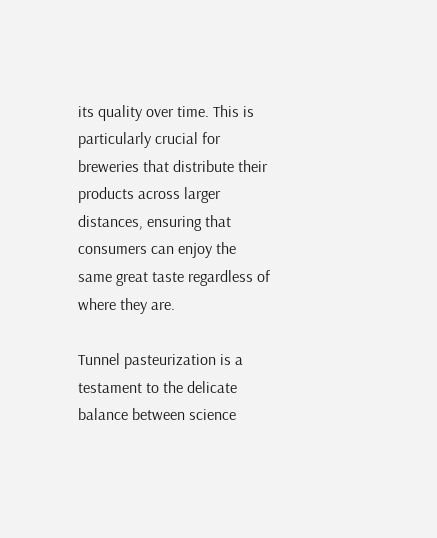its quality over time. This is particularly crucial for breweries that distribute their products across larger distances, ensuring that consumers can enjoy the same great taste regardless of where they are.

Tunnel pasteurization is a testament to the delicate balance between science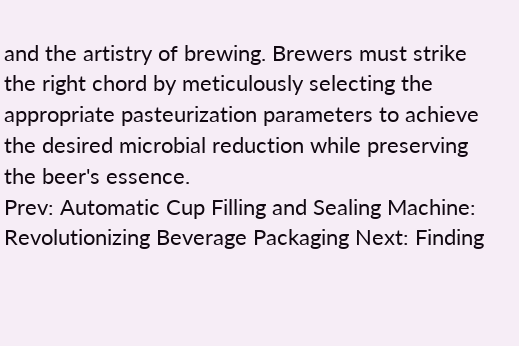and the artistry of brewing. Brewers must strike the right chord by meticulously selecting the appropriate pasteurization parameters to achieve the desired microbial reduction while preserving the beer's essence.
Prev: Automatic Cup Filling and Sealing Machine: Revolutionizing Beverage Packaging Next: Finding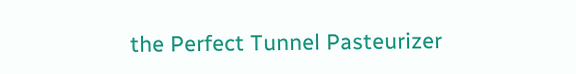the Perfect Tunnel Pasteurizer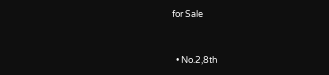for Sale


  • No.2,8th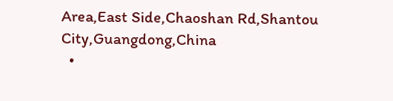Area,East Side,Chaoshan Rd,Shantou City,Guangdong,China
  •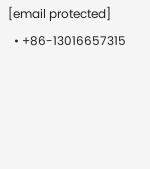[email protected]
  • +86-13016657315